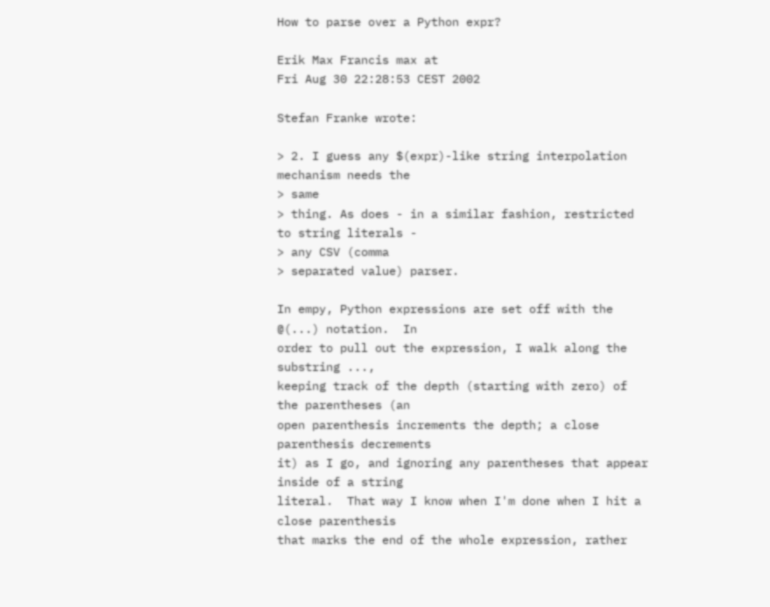How to parse over a Python expr?

Erik Max Francis max at
Fri Aug 30 22:28:53 CEST 2002

Stefan Franke wrote:

> 2. I guess any $(expr)-like string interpolation mechanism needs the
> same
> thing. As does - in a similar fashion, restricted to string literals -
> any CSV (comma
> separated value) parser.

In empy, Python expressions are set off with the @(...) notation.  In
order to pull out the expression, I walk along the substring ...,
keeping track of the depth (starting with zero) of the parentheses (an
open parenthesis increments the depth; a close parenthesis decrements
it) as I go, and ignoring any parentheses that appear inside of a string
literal.  That way I know when I'm done when I hit a close parenthesis
that marks the end of the whole expression, rather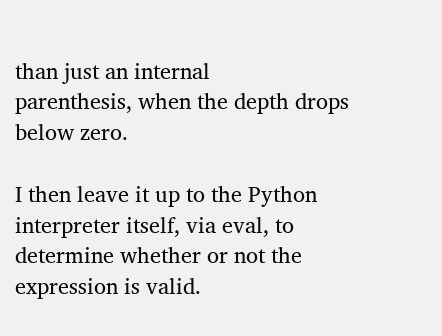than just an internal
parenthesis, when the depth drops below zero.

I then leave it up to the Python interpreter itself, via eval, to
determine whether or not the expression is valid.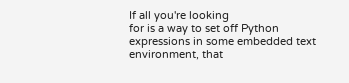If all you're looking
for is a way to set off Python expressions in some embedded text
environment, that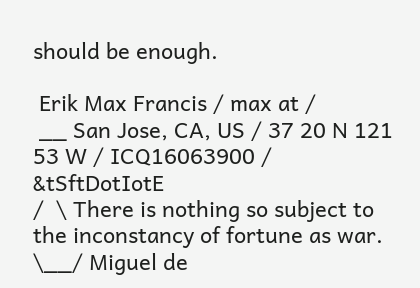should be enough.

 Erik Max Francis / max at /
 __ San Jose, CA, US / 37 20 N 121 53 W / ICQ16063900 / &tSftDotIotE
/  \ There is nothing so subject to the inconstancy of fortune as war.
\__/ Miguel de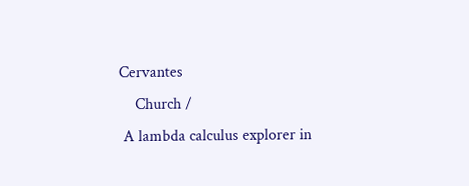Cervantes
    Church /
 A lambda calculus explorer in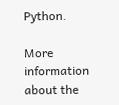Python.

More information about the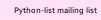Python-list mailing list